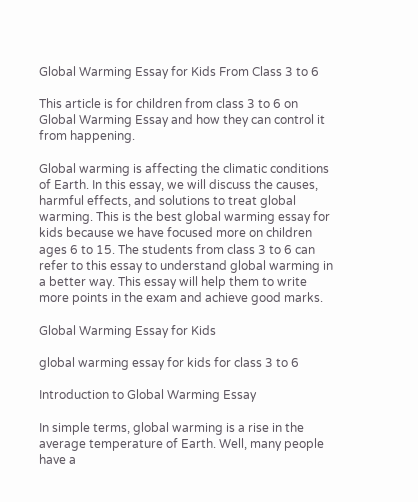Global Warming Essay for Kids From Class 3 to 6

This article is for children from class 3 to 6 on Global Warming Essay and how they can control it from happening.

Global warming is affecting the climatic conditions of Earth. In this essay, we will discuss the causes, harmful effects, and solutions to treat global warming. This is the best global warming essay for kids because we have focused more on children ages 6 to 15. The students from class 3 to 6 can refer to this essay to understand global warming in a better way. This essay will help them to write more points in the exam and achieve good marks.

Global Warming Essay for Kids

global warming essay for kids for class 3 to 6

Introduction to Global Warming Essay

In simple terms, global warming is a rise in the average temperature of Earth. Well, many people have a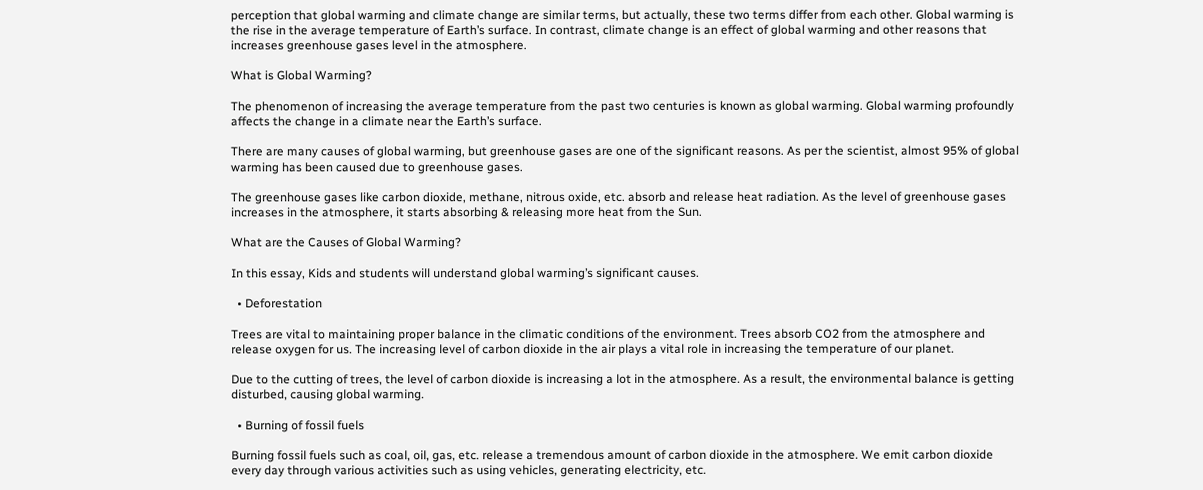perception that global warming and climate change are similar terms, but actually, these two terms differ from each other. Global warming is the rise in the average temperature of Earth’s surface. In contrast, climate change is an effect of global warming and other reasons that increases greenhouse gases level in the atmosphere.

What is Global Warming?

The phenomenon of increasing the average temperature from the past two centuries is known as global warming. Global warming profoundly affects the change in a climate near the Earth’s surface.

There are many causes of global warming, but greenhouse gases are one of the significant reasons. As per the scientist, almost 95% of global warming has been caused due to greenhouse gases.

The greenhouse gases like carbon dioxide, methane, nitrous oxide, etc. absorb and release heat radiation. As the level of greenhouse gases increases in the atmosphere, it starts absorbing & releasing more heat from the Sun.

What are the Causes of Global Warming?

In this essay, Kids and students will understand global warming’s significant causes.

  • Deforestation

Trees are vital to maintaining proper balance in the climatic conditions of the environment. Trees absorb CO2 from the atmosphere and release oxygen for us. The increasing level of carbon dioxide in the air plays a vital role in increasing the temperature of our planet.

Due to the cutting of trees, the level of carbon dioxide is increasing a lot in the atmosphere. As a result, the environmental balance is getting disturbed, causing global warming.

  • Burning of fossil fuels

Burning fossil fuels such as coal, oil, gas, etc. release a tremendous amount of carbon dioxide in the atmosphere. We emit carbon dioxide every day through various activities such as using vehicles, generating electricity, etc.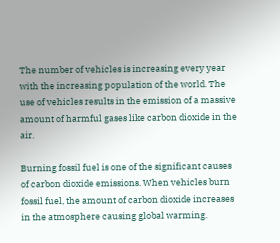The number of vehicles is increasing every year with the increasing population of the world. The use of vehicles results in the emission of a massive amount of harmful gases like carbon dioxide in the air.

Burning fossil fuel is one of the significant causes of carbon dioxide emissions. When vehicles burn fossil fuel, the amount of carbon dioxide increases in the atmosphere causing global warming.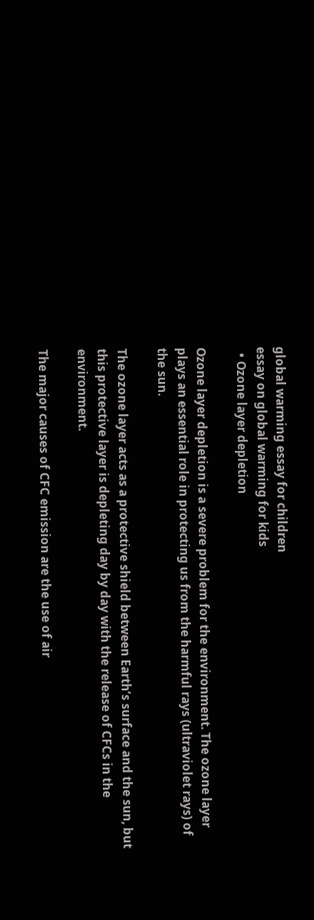global warming essay for children
essay on global warming for kids
  • Ozone layer depletion

Ozone layer depletion is a severe problem for the environment. The ozone layer plays an essential role in protecting us from the harmful rays (ultraviolet rays) of the sun.

The ozone layer acts as a protective shield between Earth’s surface and the sun, but this protective layer is depleting day by day with the release of CFCs in the environment.

The major causes of CFC emission are the use of air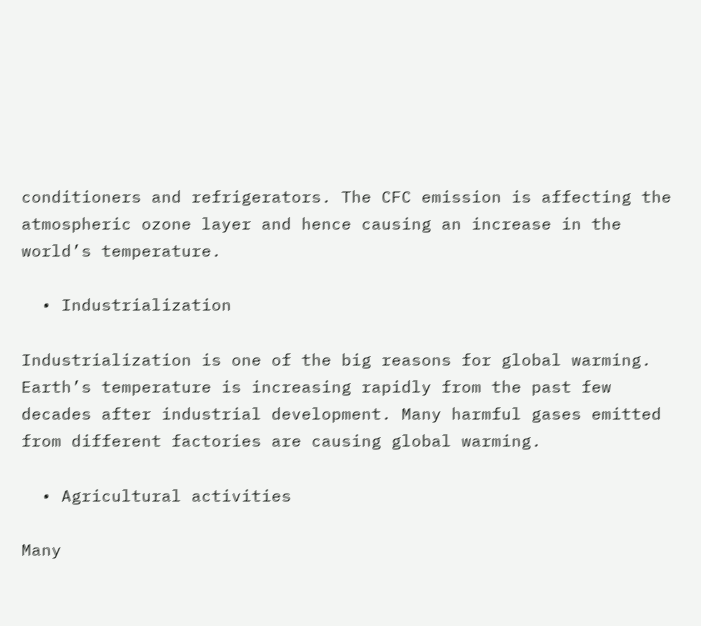conditioners and refrigerators. The CFC emission is affecting the atmospheric ozone layer and hence causing an increase in the world’s temperature.

  • Industrialization

Industrialization is one of the big reasons for global warming. Earth’s temperature is increasing rapidly from the past few decades after industrial development. Many harmful gases emitted from different factories are causing global warming.

  • Agricultural activities

Many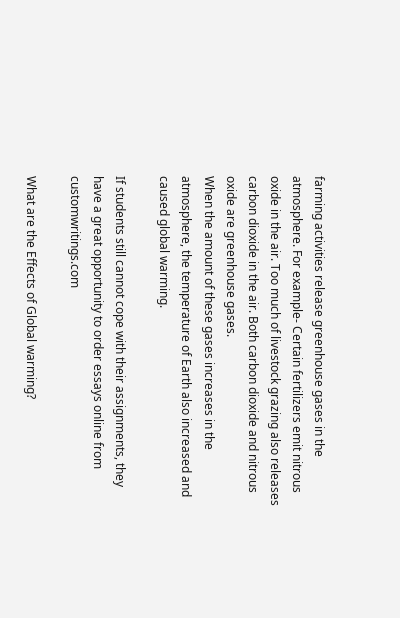farming activities release greenhouse gases in the atmosphere. For example- Certain fertilizers emit nitrous oxide in the air. Too much of livestock grazing also releases carbon dioxide in the air. Both carbon dioxide and nitrous oxide are greenhouse gases.
When the amount of these gases increases in the atmosphere, the temperature of Earth also increased and caused global warming.

If students still cannot cope with their assignments, they have a great opportunity to order essays online from customwritings.com

What are the Effects of Global warming?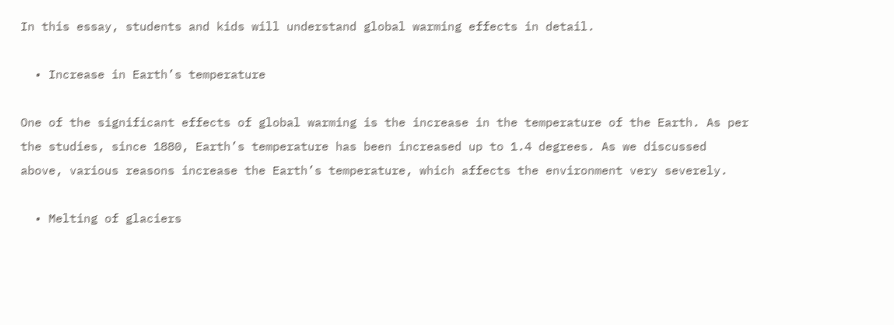In this essay, students and kids will understand global warming effects in detail.

  • Increase in Earth’s temperature

One of the significant effects of global warming is the increase in the temperature of the Earth. As per the studies, since 1880, Earth’s temperature has been increased up to 1.4 degrees. As we discussed above, various reasons increase the Earth’s temperature, which affects the environment very severely.

  • Melting of glaciers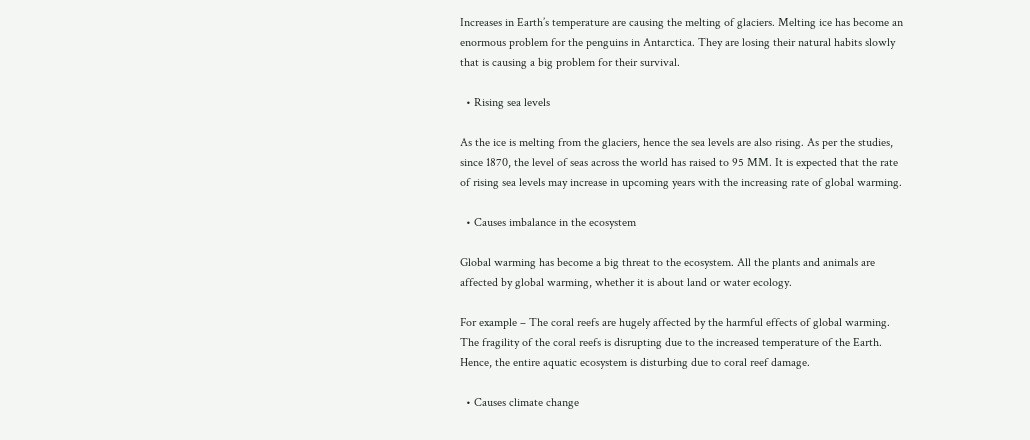Increases in Earth’s temperature are causing the melting of glaciers. Melting ice has become an enormous problem for the penguins in Antarctica. They are losing their natural habits slowly that is causing a big problem for their survival.

  • Rising sea levels

As the ice is melting from the glaciers, hence the sea levels are also rising. As per the studies, since 1870, the level of seas across the world has raised to 95 MM. It is expected that the rate of rising sea levels may increase in upcoming years with the increasing rate of global warming.

  • Causes imbalance in the ecosystem

Global warming has become a big threat to the ecosystem. All the plants and animals are affected by global warming, whether it is about land or water ecology.

For example – The coral reefs are hugely affected by the harmful effects of global warming. The fragility of the coral reefs is disrupting due to the increased temperature of the Earth. Hence, the entire aquatic ecosystem is disturbing due to coral reef damage.

  • Causes climate change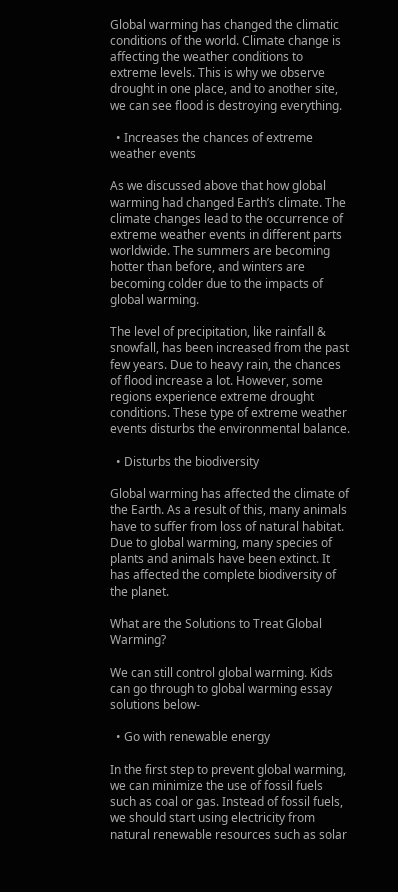Global warming has changed the climatic conditions of the world. Climate change is affecting the weather conditions to extreme levels. This is why we observe drought in one place, and to another site, we can see flood is destroying everything.

  • Increases the chances of extreme weather events

As we discussed above that how global warming had changed Earth’s climate. The climate changes lead to the occurrence of extreme weather events in different parts worldwide. The summers are becoming hotter than before, and winters are becoming colder due to the impacts of global warming.

The level of precipitation, like rainfall & snowfall, has been increased from the past few years. Due to heavy rain, the chances of flood increase a lot. However, some regions experience extreme drought conditions. These type of extreme weather events disturbs the environmental balance.

  • Disturbs the biodiversity

Global warming has affected the climate of the Earth. As a result of this, many animals have to suffer from loss of natural habitat. Due to global warming, many species of plants and animals have been extinct. It has affected the complete biodiversity of the planet.

What are the Solutions to Treat Global Warming?

We can still control global warming. Kids can go through to global warming essay solutions below-

  • Go with renewable energy

In the first step to prevent global warming, we can minimize the use of fossil fuels such as coal or gas. Instead of fossil fuels, we should start using electricity from natural renewable resources such as solar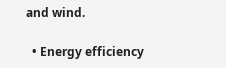and wind.

  • Energy efficiency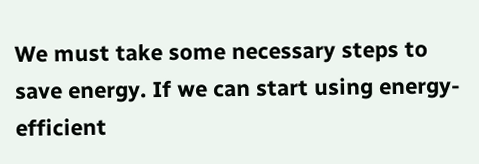We must take some necessary steps to save energy. If we can start using energy-efficient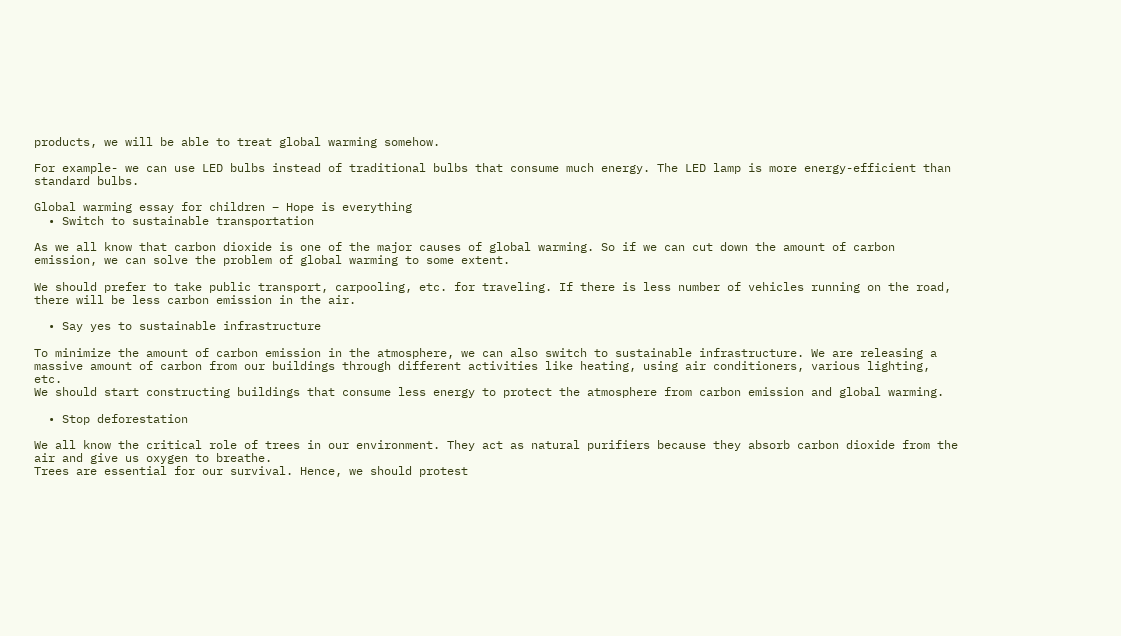products, we will be able to treat global warming somehow.

For example- we can use LED bulbs instead of traditional bulbs that consume much energy. The LED lamp is more energy-efficient than standard bulbs.

Global warming essay for children – Hope is everything
  • Switch to sustainable transportation

As we all know that carbon dioxide is one of the major causes of global warming. So if we can cut down the amount of carbon emission, we can solve the problem of global warming to some extent.

We should prefer to take public transport, carpooling, etc. for traveling. If there is less number of vehicles running on the road, there will be less carbon emission in the air.

  • Say yes to sustainable infrastructure

To minimize the amount of carbon emission in the atmosphere, we can also switch to sustainable infrastructure. We are releasing a massive amount of carbon from our buildings through different activities like heating, using air conditioners, various lighting, etc.
We should start constructing buildings that consume less energy to protect the atmosphere from carbon emission and global warming.

  • Stop deforestation

We all know the critical role of trees in our environment. They act as natural purifiers because they absorb carbon dioxide from the air and give us oxygen to breathe.
Trees are essential for our survival. Hence, we should protest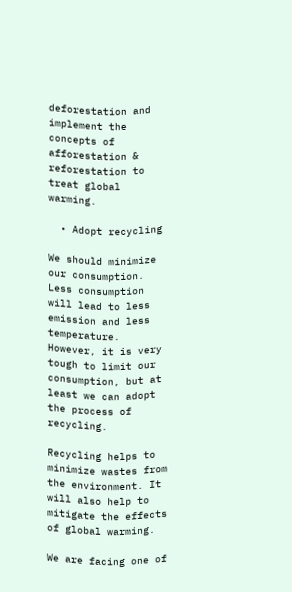deforestation and implement the concepts of afforestation & reforestation to treat global warming.

  • Adopt recycling

We should minimize our consumption. Less consumption will lead to less emission and less temperature. However, it is very tough to limit our consumption, but at least we can adopt the process of recycling.

Recycling helps to minimize wastes from the environment. It will also help to mitigate the effects of global warming.

We are facing one of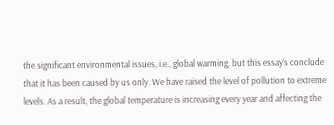the significant environmental issues, i.e., global warming, but this essay’s conclude that it has been caused by us only. We have raised the level of pollution to extreme levels. As a result, the global temperature is increasing every year and affecting the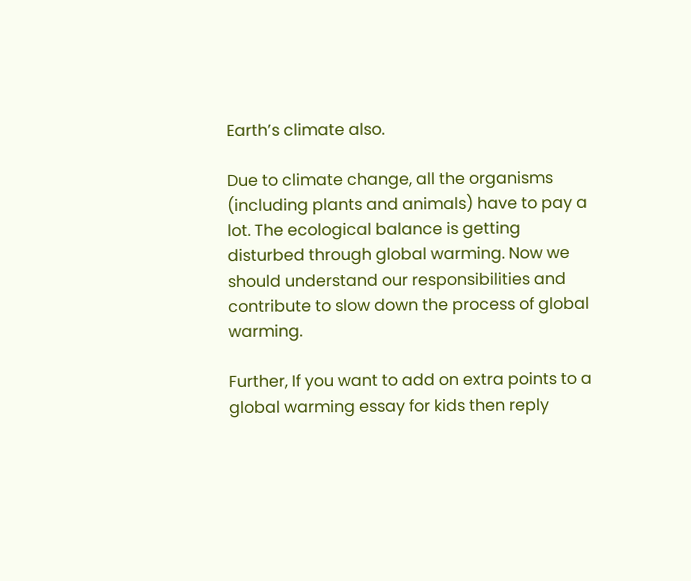Earth’s climate also.

Due to climate change, all the organisms (including plants and animals) have to pay a lot. The ecological balance is getting disturbed through global warming. Now we should understand our responsibilities and contribute to slow down the process of global warming.

Further, If you want to add on extra points to a global warming essay for kids then reply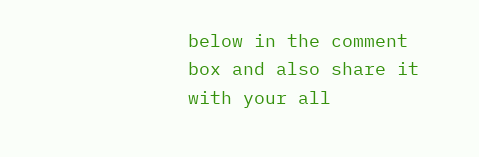below in the comment box and also share it with your all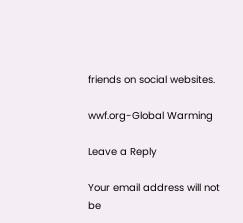friends on social websites.

wwf.org-Global Warming

Leave a Reply

Your email address will not be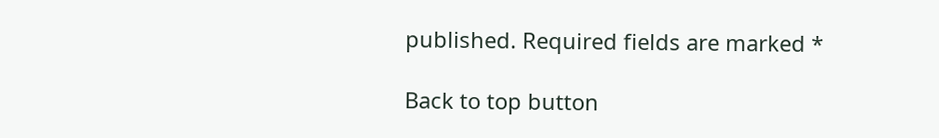published. Required fields are marked *

Back to top button